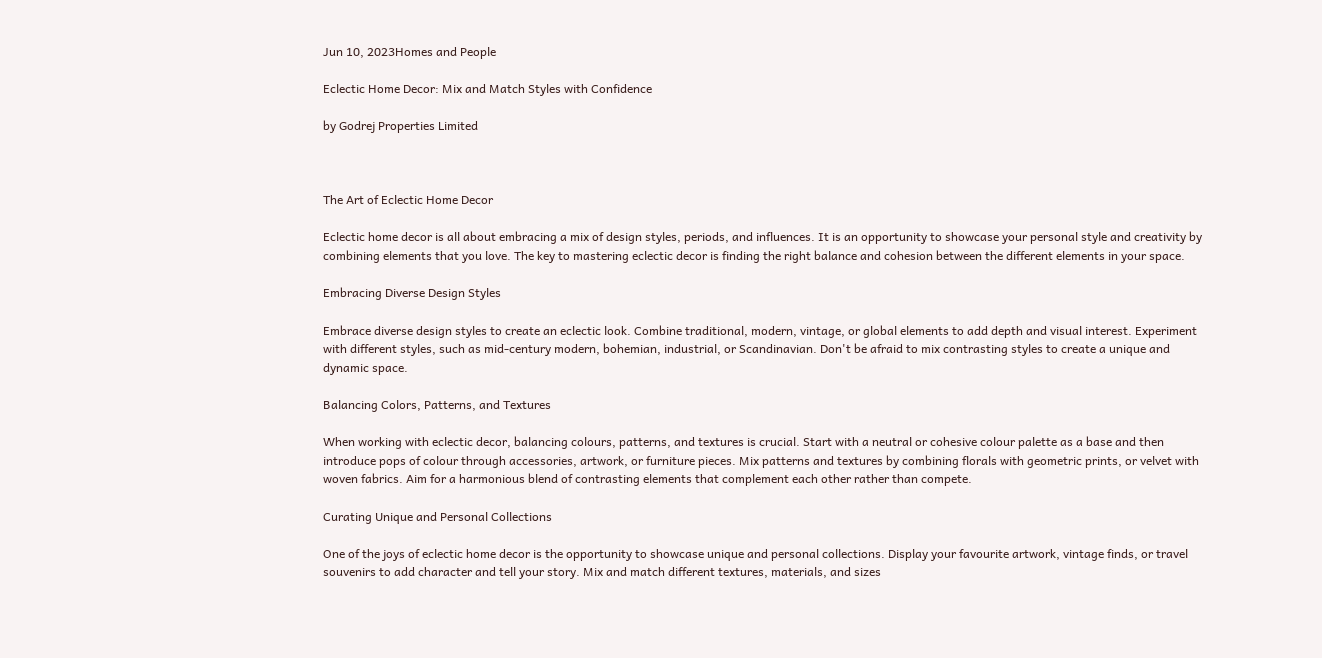Jun 10, 2023Homes and People

Eclectic Home Decor: Mix and Match Styles with Confidence

by Godrej Properties Limited



The Art of Eclectic Home Decor

Eclectic home decor is all about embracing a mix of design styles, periods, and influences. It is an opportunity to showcase your personal style and creativity by combining elements that you love. The key to mastering eclectic decor is finding the right balance and cohesion between the different elements in your space.

Embracing Diverse Design Styles

Embrace diverse design styles to create an eclectic look. Combine traditional, modern, vintage, or global elements to add depth and visual interest. Experiment with different styles, such as mid-century modern, bohemian, industrial, or Scandinavian. Don't be afraid to mix contrasting styles to create a unique and dynamic space.

Balancing Colors, Patterns, and Textures

When working with eclectic decor, balancing colours, patterns, and textures is crucial. Start with a neutral or cohesive colour palette as a base and then introduce pops of colour through accessories, artwork, or furniture pieces. Mix patterns and textures by combining florals with geometric prints, or velvet with woven fabrics. Aim for a harmonious blend of contrasting elements that complement each other rather than compete.

Curating Unique and Personal Collections

One of the joys of eclectic home decor is the opportunity to showcase unique and personal collections. Display your favourite artwork, vintage finds, or travel souvenirs to add character and tell your story. Mix and match different textures, materials, and sizes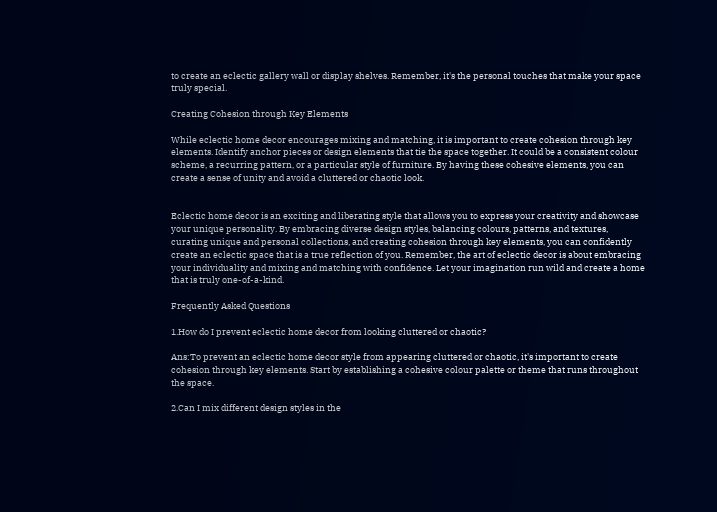to create an eclectic gallery wall or display shelves. Remember, it's the personal touches that make your space truly special.

Creating Cohesion through Key Elements

While eclectic home decor encourages mixing and matching, it is important to create cohesion through key elements. Identify anchor pieces or design elements that tie the space together. It could be a consistent colour scheme, a recurring pattern, or a particular style of furniture. By having these cohesive elements, you can create a sense of unity and avoid a cluttered or chaotic look.


Eclectic home decor is an exciting and liberating style that allows you to express your creativity and showcase your unique personality. By embracing diverse design styles, balancing colours, patterns, and textures, curating unique and personal collections, and creating cohesion through key elements, you can confidently create an eclectic space that is a true reflection of you. Remember, the art of eclectic decor is about embracing your individuality and mixing and matching with confidence. Let your imagination run wild and create a home that is truly one-of-a-kind.

Frequently Asked Questions

1.How do I prevent eclectic home decor from looking cluttered or chaotic?

Ans:To prevent an eclectic home decor style from appearing cluttered or chaotic, it's important to create cohesion through key elements. Start by establishing a cohesive colour palette or theme that runs throughout the space.

2.Can I mix different design styles in the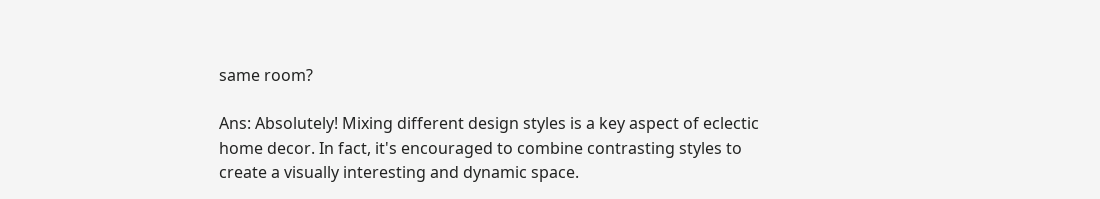same room?

Ans: Absolutely! Mixing different design styles is a key aspect of eclectic home decor. In fact, it's encouraged to combine contrasting styles to create a visually interesting and dynamic space.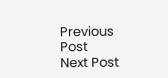Previous Post
Next Post